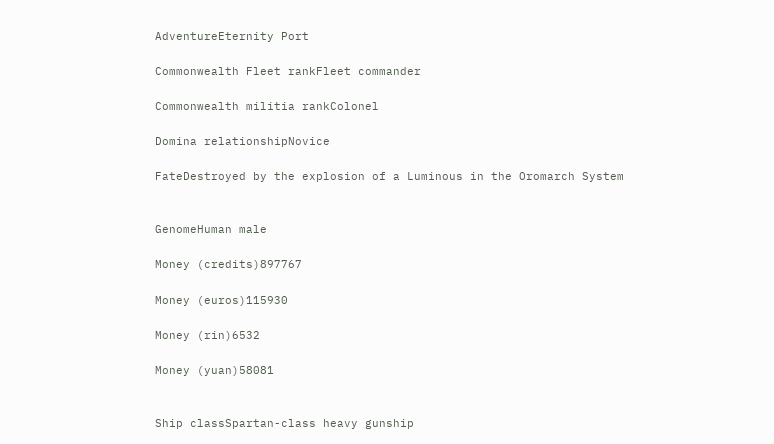AdventureEternity Port

Commonwealth Fleet rankFleet commander

Commonwealth militia rankColonel

Domina relationshipNovice

FateDestroyed by the explosion of a Luminous in the Oromarch System


GenomeHuman male

Money (credits)897767

Money (euros)115930

Money (rin)6532

Money (yuan)58081


Ship classSpartan-class heavy gunship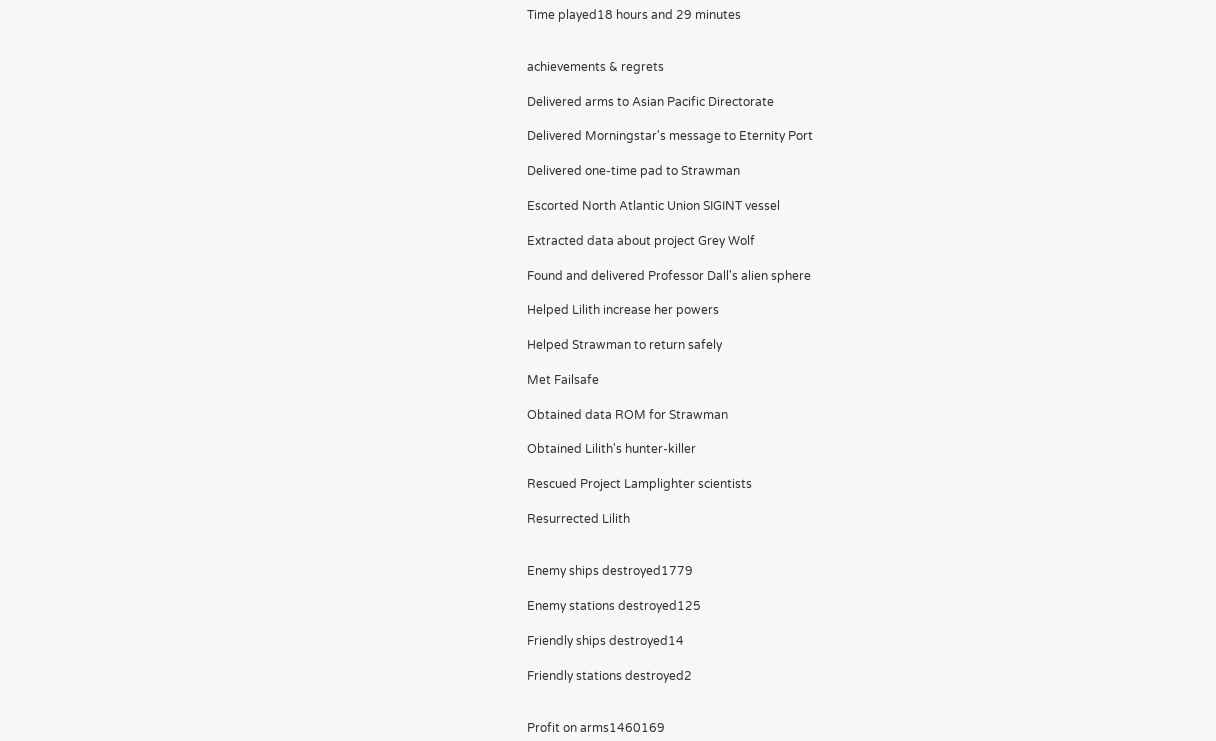Time played18 hours and 29 minutes


achievements & regrets

Delivered arms to Asian Pacific Directorate

Delivered Morningstar's message to Eternity Port

Delivered one-time pad to Strawman

Escorted North Atlantic Union SIGINT vessel

Extracted data about project Grey Wolf

Found and delivered Professor Dall's alien sphere

Helped Lilith increase her powers

Helped Strawman to return safely

Met Failsafe

Obtained data ROM for Strawman

Obtained Lilith's hunter-killer

Rescued Project Lamplighter scientists

Resurrected Lilith


Enemy ships destroyed1779

Enemy stations destroyed125

Friendly ships destroyed14

Friendly stations destroyed2


Profit on arms1460169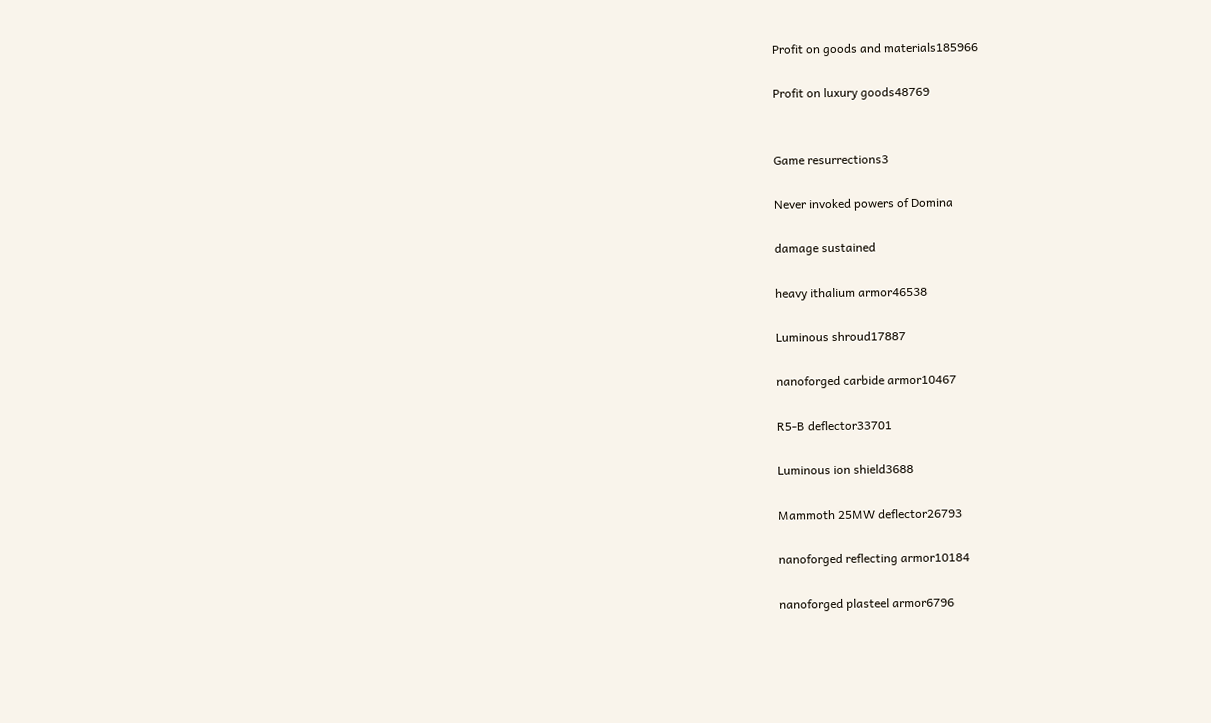Profit on goods and materials185966

Profit on luxury goods48769


Game resurrections3

Never invoked powers of Domina

damage sustained

heavy ithalium armor46538

Luminous shroud17887

nanoforged carbide armor10467

R5-B deflector33701

Luminous ion shield3688

Mammoth 25MW deflector26793

nanoforged reflecting armor10184

nanoforged plasteel armor6796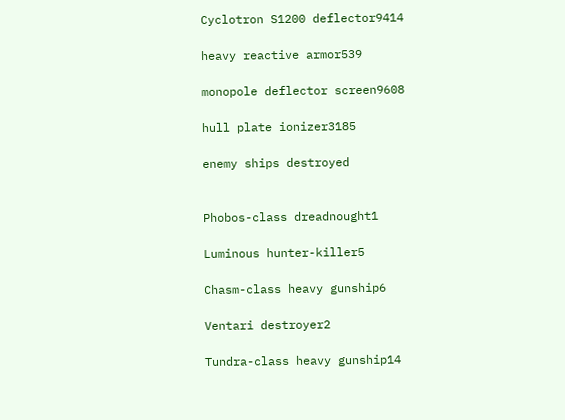Cyclotron S1200 deflector9414

heavy reactive armor539

monopole deflector screen9608

hull plate ionizer3185

enemy ships destroyed


Phobos-class dreadnought1

Luminous hunter-killer5

Chasm-class heavy gunship6

Ventari destroyer2

Tundra-class heavy gunship14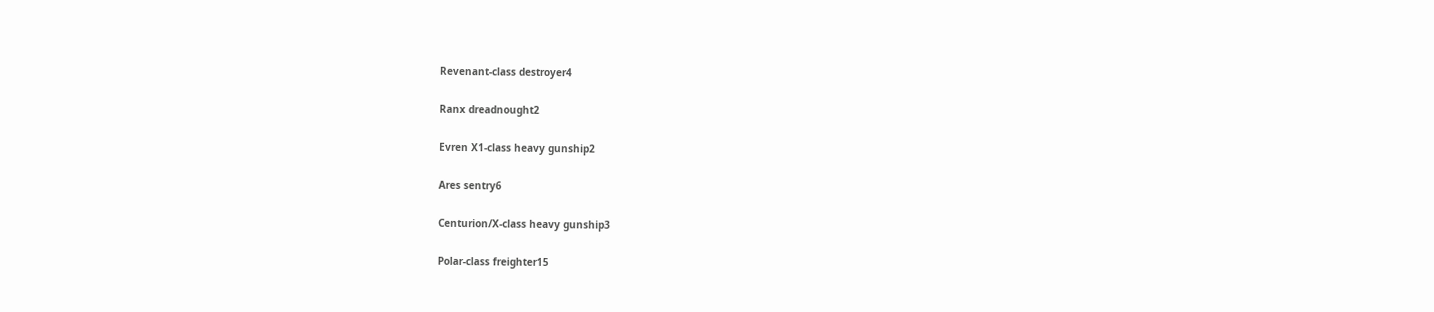Revenant-class destroyer4

Ranx dreadnought2

Evren X1-class heavy gunship2

Ares sentry6

Centurion/X-class heavy gunship3

Polar-class freighter15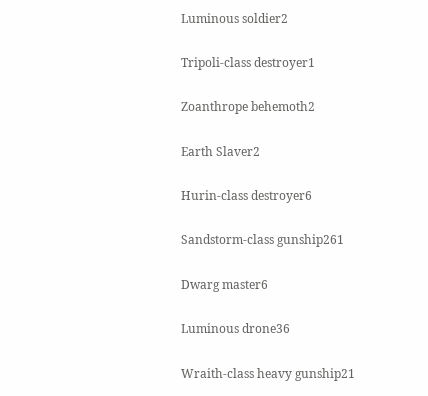Luminous soldier2

Tripoli-class destroyer1

Zoanthrope behemoth2

Earth Slaver2

Hurin-class destroyer6

Sandstorm-class gunship261

Dwarg master6

Luminous drone36

Wraith-class heavy gunship21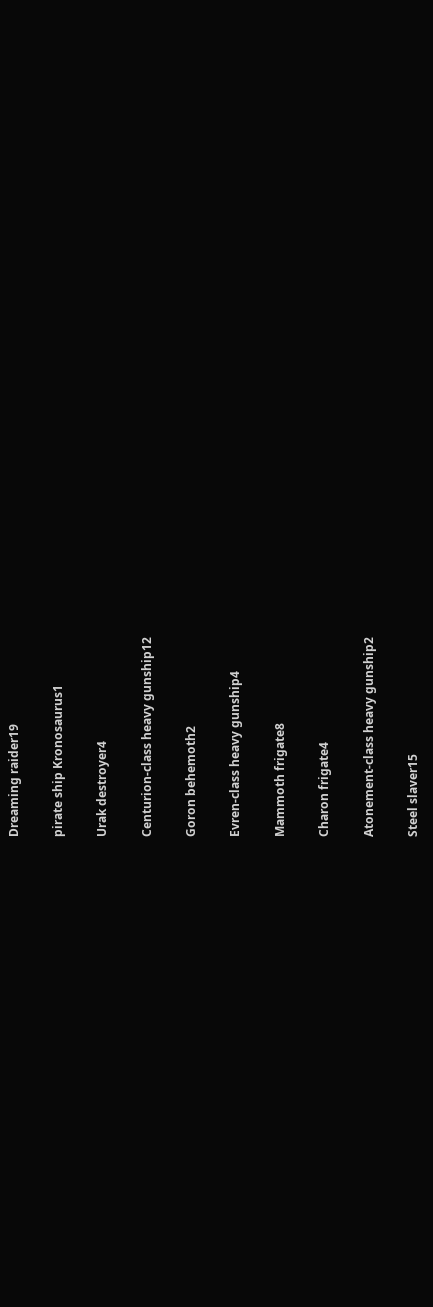Dreaming raider19

pirate ship Kronosaurus1

Urak destroyer4

Centurion-class heavy gunship12

Goron behemoth2

Evren-class heavy gunship4

Mammoth frigate8

Charon frigate4

Atonement-class heavy gunship2

Steel slaver15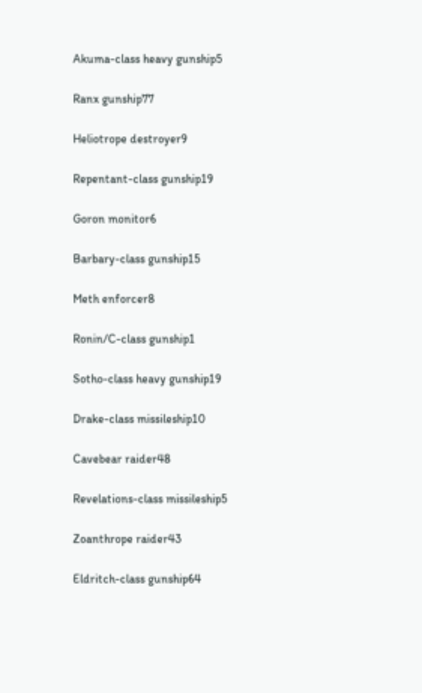Akuma-class heavy gunship5

Ranx gunship77

Heliotrope destroyer9

Repentant-class gunship19

Goron monitor6

Barbary-class gunship15

Meth enforcer8

Ronin/C-class gunship1

Sotho-class heavy gunship19

Drake-class missileship10

Cavebear raider48

Revelations-class missileship5

Zoanthrope raider43

Eldritch-class gunship64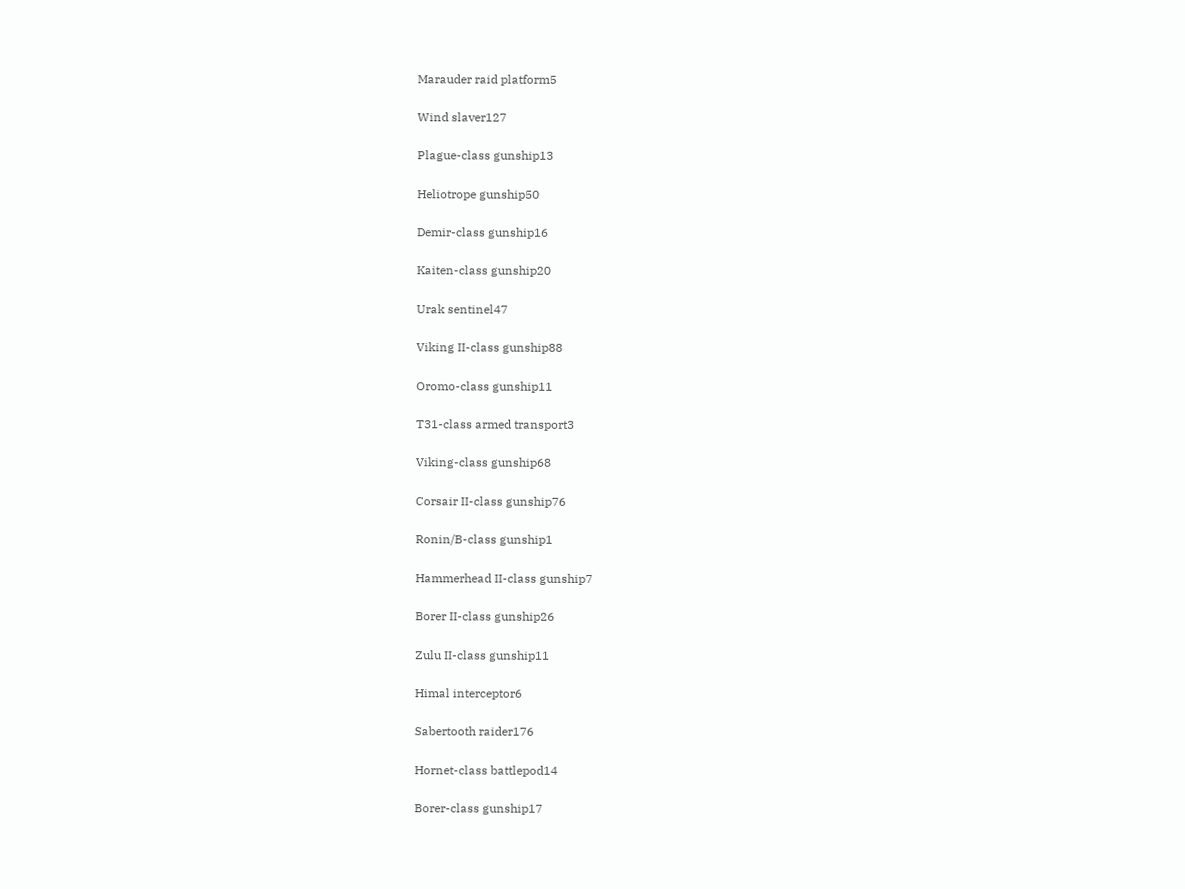Marauder raid platform5

Wind slaver127

Plague-class gunship13

Heliotrope gunship50

Demir-class gunship16

Kaiten-class gunship20

Urak sentinel47

Viking II-class gunship88

Oromo-class gunship11

T31-class armed transport3

Viking-class gunship68

Corsair II-class gunship76

Ronin/B-class gunship1

Hammerhead II-class gunship7

Borer II-class gunship26

Zulu II-class gunship11

Himal interceptor6

Sabertooth raider176

Hornet-class battlepod14

Borer-class gunship17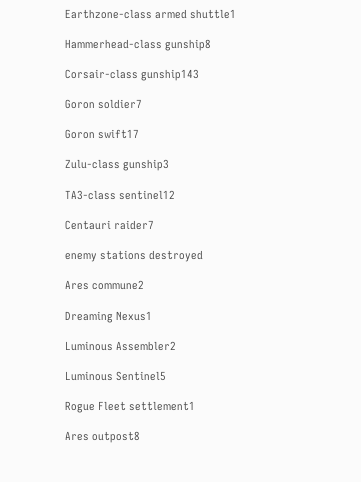Earthzone-class armed shuttle1

Hammerhead-class gunship8

Corsair-class gunship143

Goron soldier7

Goron swift17

Zulu-class gunship3

TA3-class sentinel12

Centauri raider7

enemy stations destroyed

Ares commune2

Dreaming Nexus1

Luminous Assembler2

Luminous Sentinel5

Rogue Fleet settlement1

Ares outpost8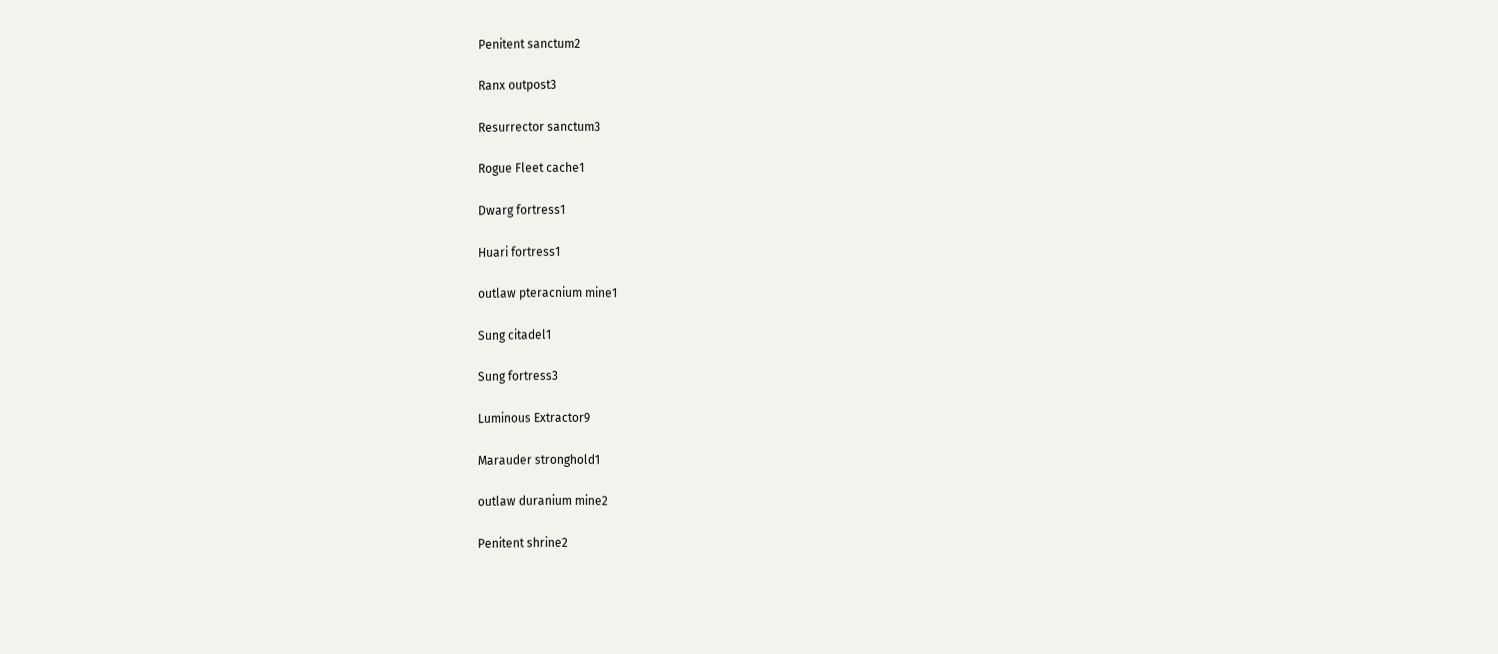Penitent sanctum2

Ranx outpost3

Resurrector sanctum3

Rogue Fleet cache1

Dwarg fortress1

Huari fortress1

outlaw pteracnium mine1

Sung citadel1

Sung fortress3

Luminous Extractor9

Marauder stronghold1

outlaw duranium mine2

Penitent shrine2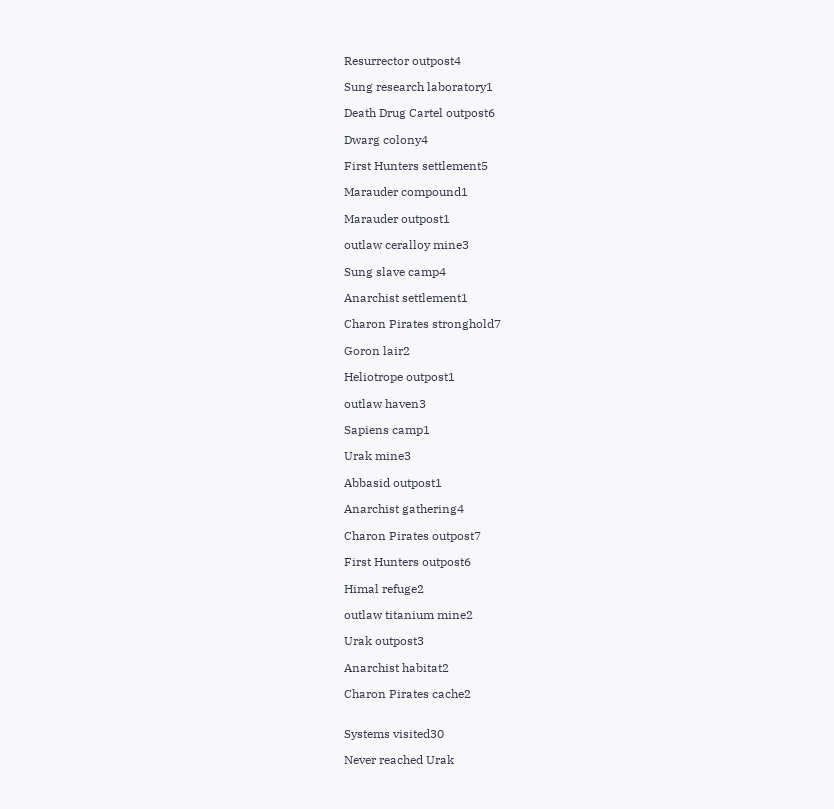Resurrector outpost4

Sung research laboratory1

Death Drug Cartel outpost6

Dwarg colony4

First Hunters settlement5

Marauder compound1

Marauder outpost1

outlaw ceralloy mine3

Sung slave camp4

Anarchist settlement1

Charon Pirates stronghold7

Goron lair2

Heliotrope outpost1

outlaw haven3

Sapiens camp1

Urak mine3

Abbasid outpost1

Anarchist gathering4

Charon Pirates outpost7

First Hunters outpost6

Himal refuge2

outlaw titanium mine2

Urak outpost3

Anarchist habitat2

Charon Pirates cache2


Systems visited30

Never reached Urak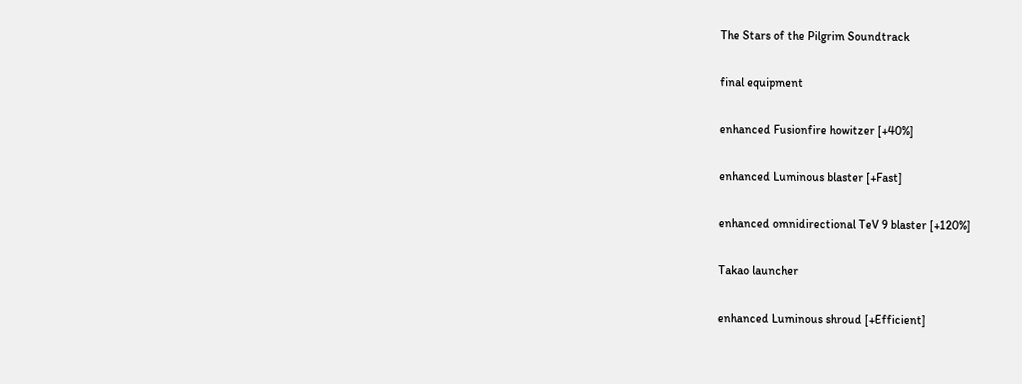The Stars of the Pilgrim Soundtrack

final equipment

enhanced Fusionfire howitzer [+40%]

enhanced Luminous blaster [+Fast]

enhanced omnidirectional TeV 9 blaster [+120%]

Takao launcher

enhanced Luminous shroud [+Efficient]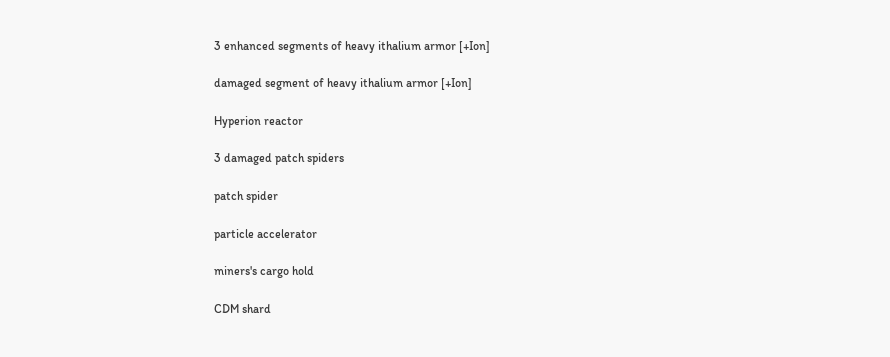3 enhanced segments of heavy ithalium armor [+Ion]

damaged segment of heavy ithalium armor [+Ion]

Hyperion reactor

3 damaged patch spiders

patch spider

particle accelerator

miners's cargo hold

CDM shard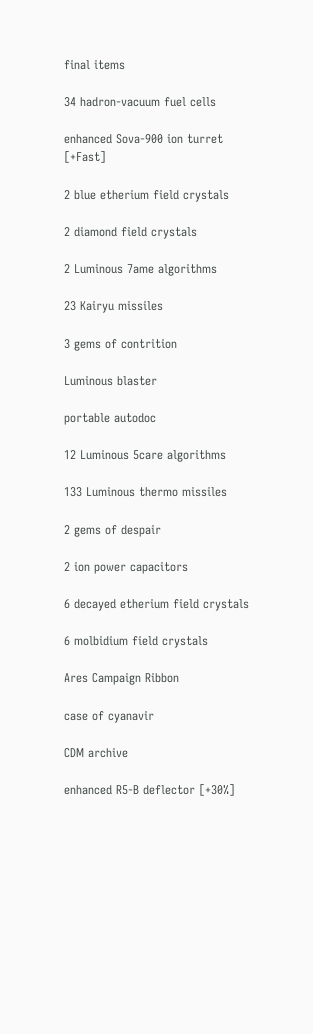final items

34 hadron-vacuum fuel cells

enhanced Sova-900 ion turret [+Fast]

2 blue etherium field crystals

2 diamond field crystals

2 Luminous 7ame algorithms

23 Kairyu missiles

3 gems of contrition

Luminous blaster

portable autodoc

12 Luminous 5care algorithms

133 Luminous thermo missiles

2 gems of despair

2 ion power capacitors

6 decayed etherium field crystals

6 molbidium field crystals

Ares Campaign Ribbon

case of cyanavir

CDM archive

enhanced R5-B deflector [+30%]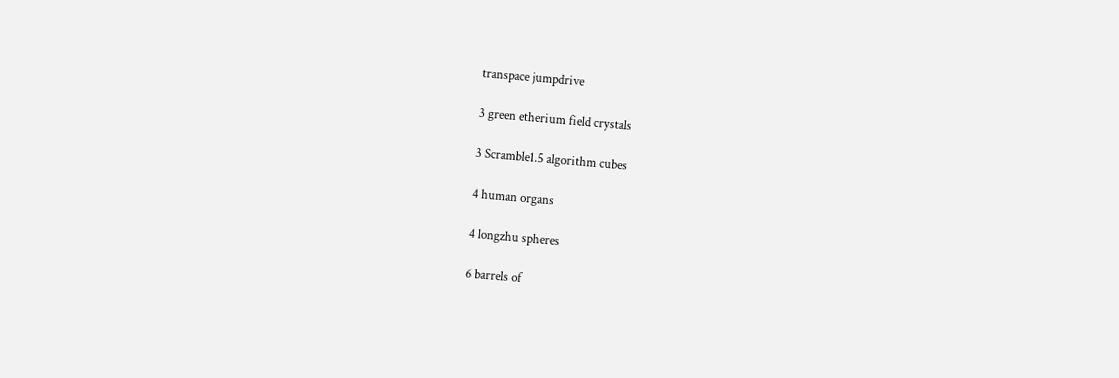transpace jumpdrive

3 green etherium field crystals

3 Scramble1.5 algorithm cubes

4 human organs

4 longzhu spheres

6 barrels of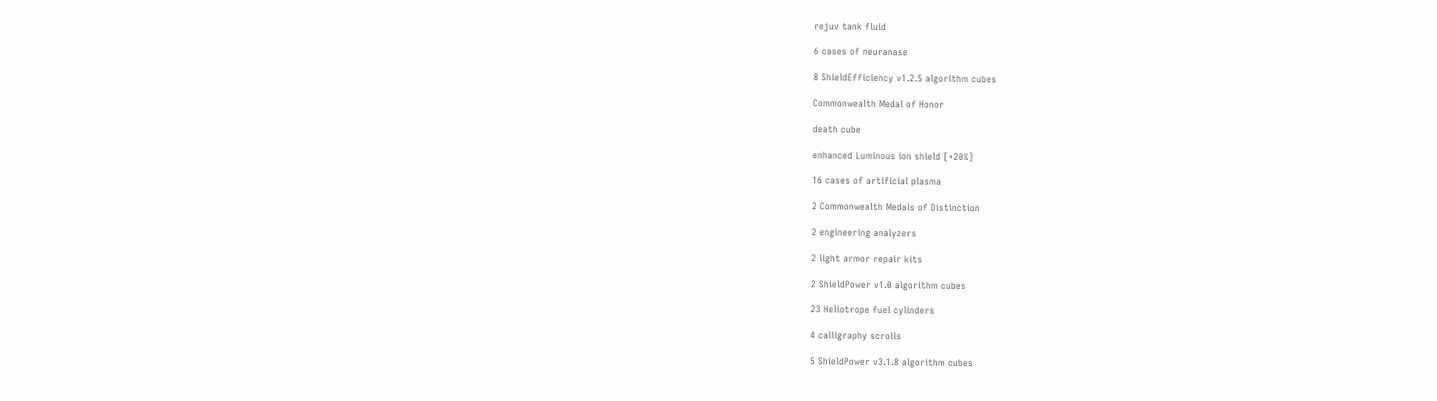rejuv tank fluid

6 cases of neuranase

8 ShieldEfficiency v1.2.5 algorithm cubes

Commonwealth Medal of Honor

death cube

enhanced Luminous ion shield [+20%]

16 cases of artificial plasma

2 Commonwealth Medals of Distinction

2 engineering analyzers

2 light armor repair kits

2 ShieldPower v1.0 algorithm cubes

23 Heliotrope fuel cylinders

4 calligraphy scrolls

5 ShieldPower v3.1.8 algorithm cubes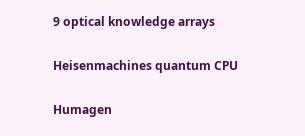9 optical knowledge arrays

Heisenmachines quantum CPU

Humagen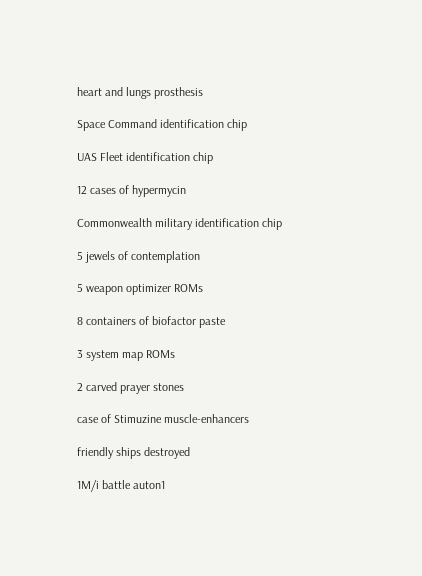heart and lungs prosthesis

Space Command identification chip

UAS Fleet identification chip

12 cases of hypermycin

Commonwealth military identification chip

5 jewels of contemplation

5 weapon optimizer ROMs

8 containers of biofactor paste

3 system map ROMs

2 carved prayer stones

case of Stimuzine muscle-enhancers

friendly ships destroyed

1M/i battle auton1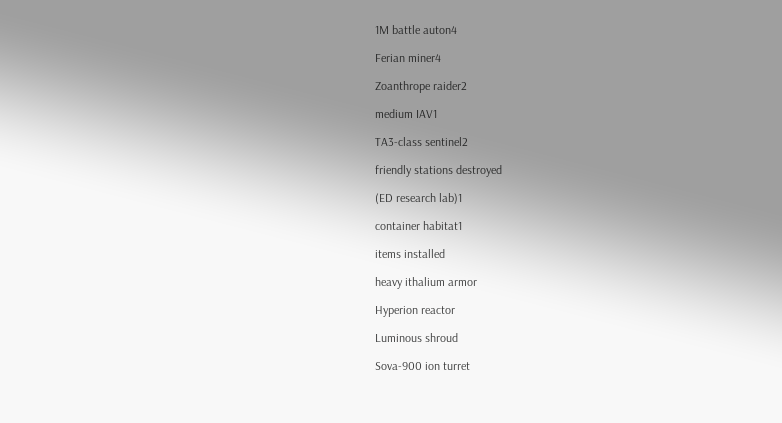1M battle auton4

Ferian miner4

Zoanthrope raider2

medium IAV1

TA3-class sentinel2

friendly stations destroyed

(ED research lab)1

container habitat1

items installed

heavy ithalium armor

Hyperion reactor

Luminous shroud

Sova-900 ion turret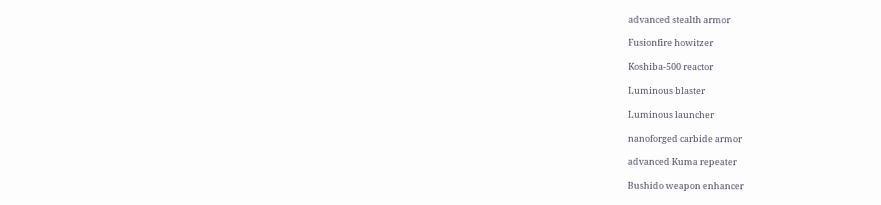advanced stealth armor

Fusionfire howitzer

Koshiba-500 reactor

Luminous blaster

Luminous launcher

nanoforged carbide armor

advanced Kuma repeater

Bushido weapon enhancer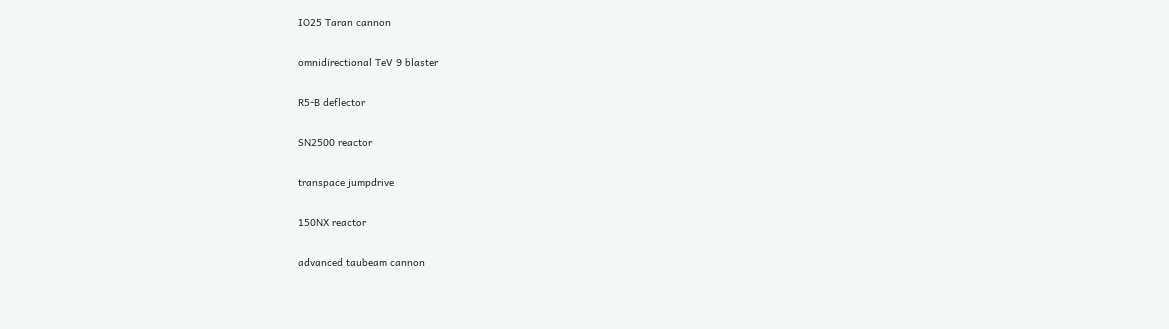IO25 Taran cannon

omnidirectional TeV 9 blaster

R5-B deflector

SN2500 reactor

transpace jumpdrive

150NX reactor

advanced taubeam cannon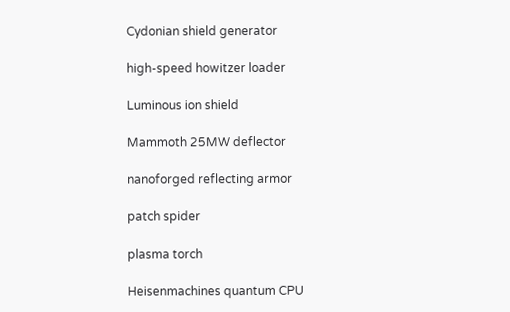Cydonian shield generator

high-speed howitzer loader

Luminous ion shield

Mammoth 25MW deflector

nanoforged reflecting armor

patch spider

plasma torch

Heisenmachines quantum CPU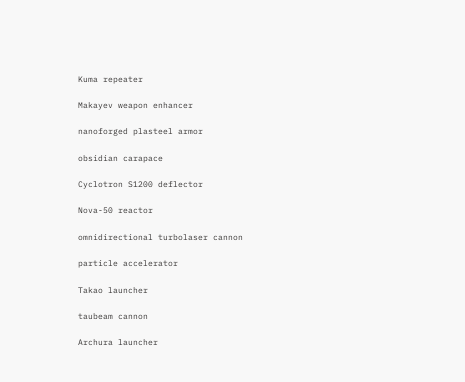Kuma repeater

Makayev weapon enhancer

nanoforged plasteel armor

obsidian carapace

Cyclotron S1200 deflector

Nova-50 reactor

omnidirectional turbolaser cannon

particle accelerator

Takao launcher

taubeam cannon

Archura launcher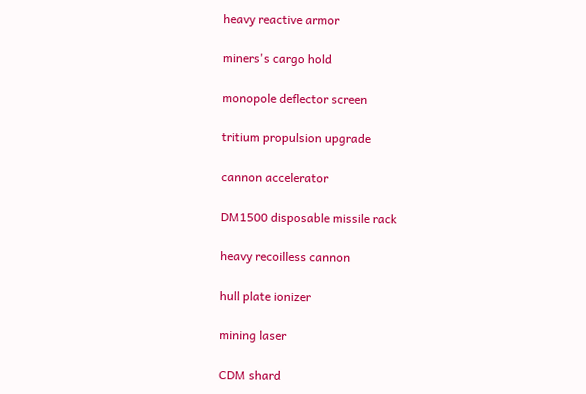heavy reactive armor

miners's cargo hold

monopole deflector screen

tritium propulsion upgrade

cannon accelerator

DM1500 disposable missile rack

heavy recoilless cannon

hull plate ionizer

mining laser

CDM shard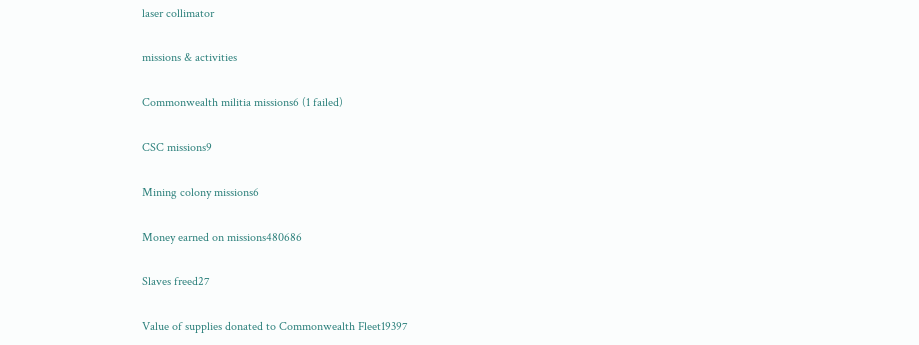laser collimator

missions & activities

Commonwealth militia missions6 (1 failed)

CSC missions9

Mining colony missions6

Money earned on missions480686

Slaves freed27

Value of supplies donated to Commonwealth Fleet19397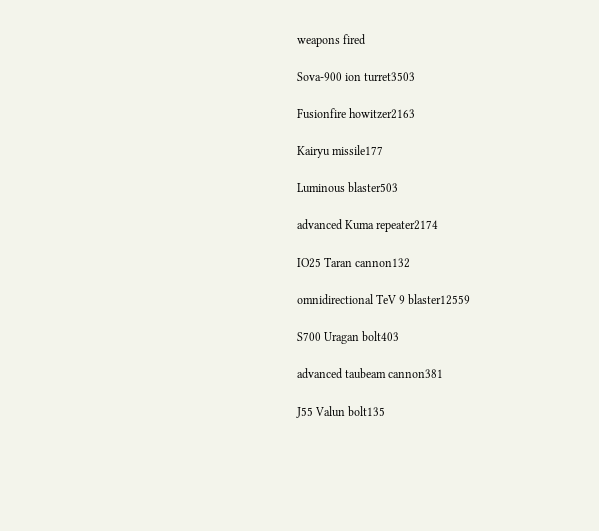weapons fired

Sova-900 ion turret3503

Fusionfire howitzer2163

Kairyu missile177

Luminous blaster503

advanced Kuma repeater2174

IO25 Taran cannon132

omnidirectional TeV 9 blaster12559

S700 Uragan bolt403

advanced taubeam cannon381

J55 Valun bolt135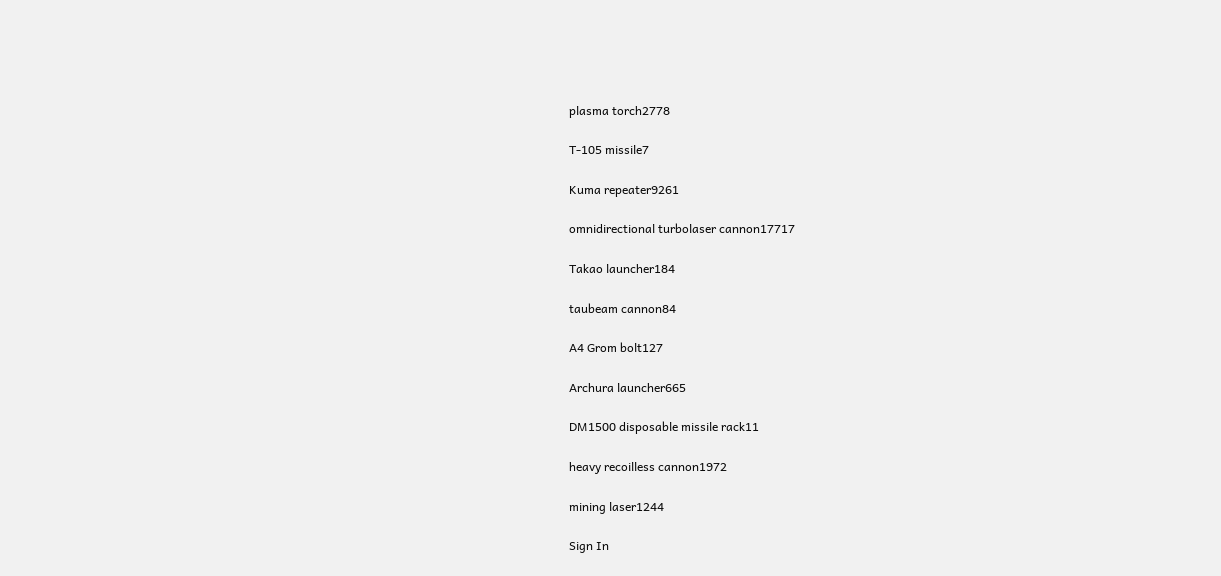plasma torch2778

T-105 missile7

Kuma repeater9261

omnidirectional turbolaser cannon17717

Takao launcher184

taubeam cannon84

A4 Grom bolt127

Archura launcher665

DM1500 disposable missile rack11

heavy recoilless cannon1972

mining laser1244

Sign In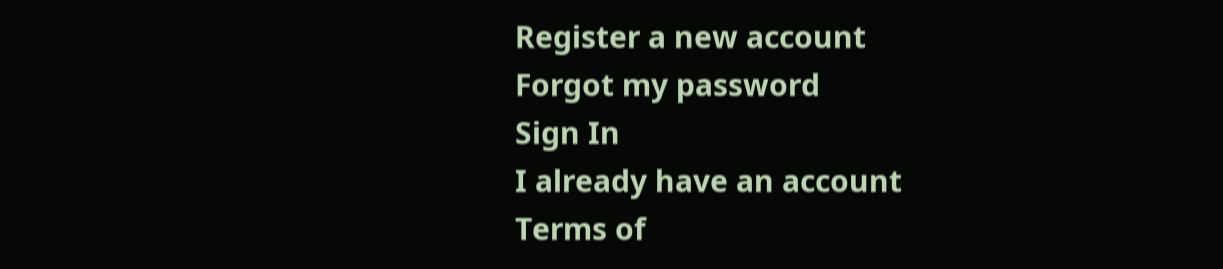Register a new account
Forgot my password
Sign In
I already have an account
Terms of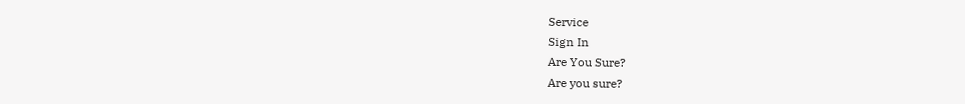Service
Sign In
Are You Sure?
Are you sure?